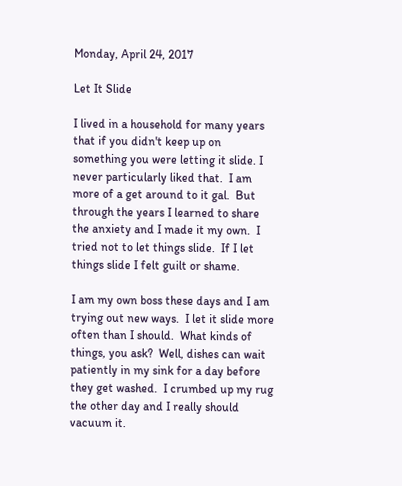Monday, April 24, 2017

Let It Slide

I lived in a household for many years that if you didn't keep up on something you were letting it slide. I never particularly liked that.  I am more of a get around to it gal.  But through the years I learned to share the anxiety and I made it my own.  I tried not to let things slide.  If I let things slide I felt guilt or shame.

I am my own boss these days and I am trying out new ways.  I let it slide more often than I should.  What kinds of things, you ask?  Well, dishes can wait patiently in my sink for a day before they get washed.  I crumbed up my rug the other day and I really should vacuum it.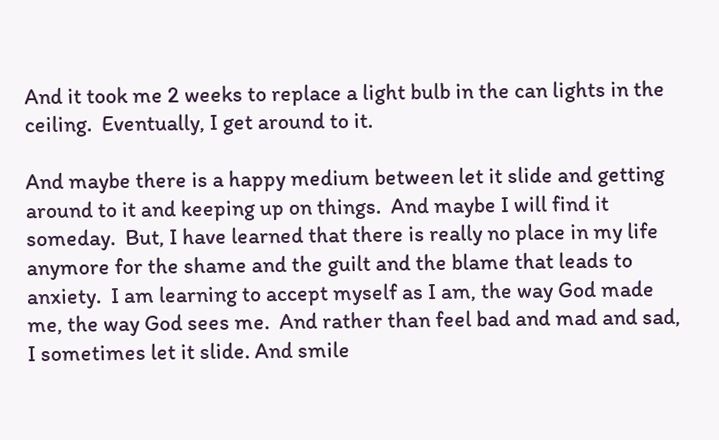And it took me 2 weeks to replace a light bulb in the can lights in the ceiling.  Eventually, I get around to it.

And maybe there is a happy medium between let it slide and getting around to it and keeping up on things.  And maybe I will find it someday.  But, I have learned that there is really no place in my life anymore for the shame and the guilt and the blame that leads to anxiety.  I am learning to accept myself as I am, the way God made me, the way God sees me.  And rather than feel bad and mad and sad, I sometimes let it slide. And smile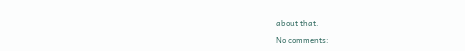about that.

No comments: